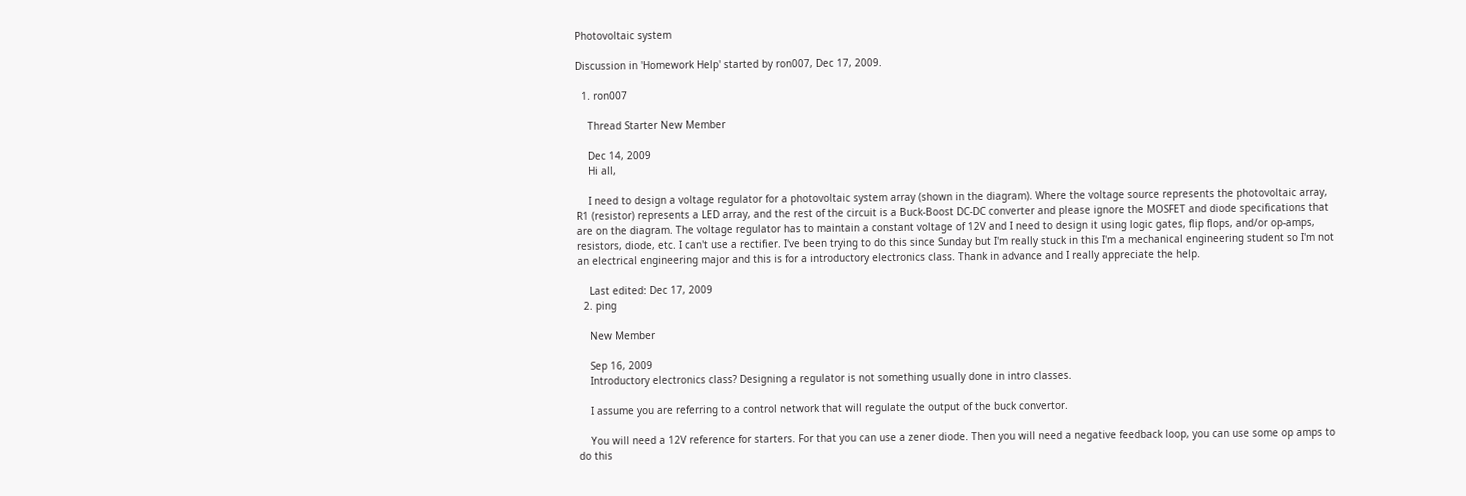Photovoltaic system

Discussion in 'Homework Help' started by ron007, Dec 17, 2009.

  1. ron007

    Thread Starter New Member

    Dec 14, 2009
    Hi all,

    I need to design a voltage regulator for a photovoltaic system array (shown in the diagram). Where the voltage source represents the photovoltaic array, R1 (resistor) represents a LED array, and the rest of the circuit is a Buck-Boost DC-DC converter and please ignore the MOSFET and diode specifications that are on the diagram. The voltage regulator has to maintain a constant voltage of 12V and I need to design it using logic gates, flip flops, and/or op-amps, resistors, diode, etc. I can't use a rectifier. I've been trying to do this since Sunday but I'm really stuck in this I'm a mechanical engineering student so I'm not an electrical engineering major and this is for a introductory electronics class. Thank in advance and I really appreciate the help.

    Last edited: Dec 17, 2009
  2. ping

    New Member

    Sep 16, 2009
    Introductory electronics class? Designing a regulator is not something usually done in intro classes.

    I assume you are referring to a control network that will regulate the output of the buck convertor.

    You will need a 12V reference for starters. For that you can use a zener diode. Then you will need a negative feedback loop, you can use some op amps to do this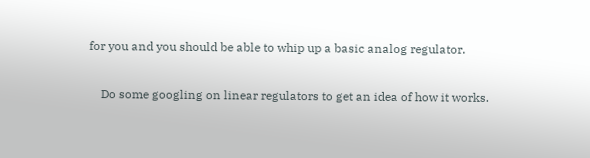for you and you should be able to whip up a basic analog regulator.

    Do some googling on linear regulators to get an idea of how it works.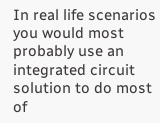In real life scenarios you would most probably use an integrated circuit solution to do most of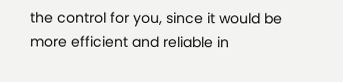the control for you, since it would be more efficient and reliable in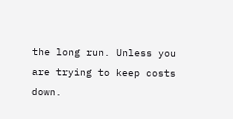the long run. Unless you are trying to keep costs down.